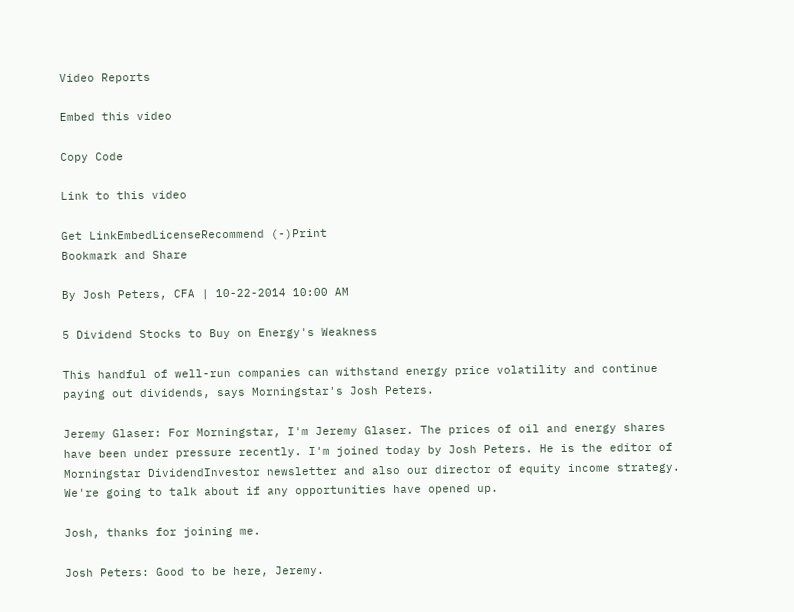Video Reports

Embed this video

Copy Code

Link to this video

Get LinkEmbedLicenseRecommend (-)Print
Bookmark and Share

By Josh Peters, CFA | 10-22-2014 10:00 AM

5 Dividend Stocks to Buy on Energy's Weakness

This handful of well-run companies can withstand energy price volatility and continue paying out dividends, says Morningstar's Josh Peters.

Jeremy Glaser: For Morningstar, I'm Jeremy Glaser. The prices of oil and energy shares have been under pressure recently. I'm joined today by Josh Peters. He is the editor of Morningstar DividendInvestor newsletter and also our director of equity income strategy. We're going to talk about if any opportunities have opened up.

Josh, thanks for joining me.

Josh Peters: Good to be here, Jeremy.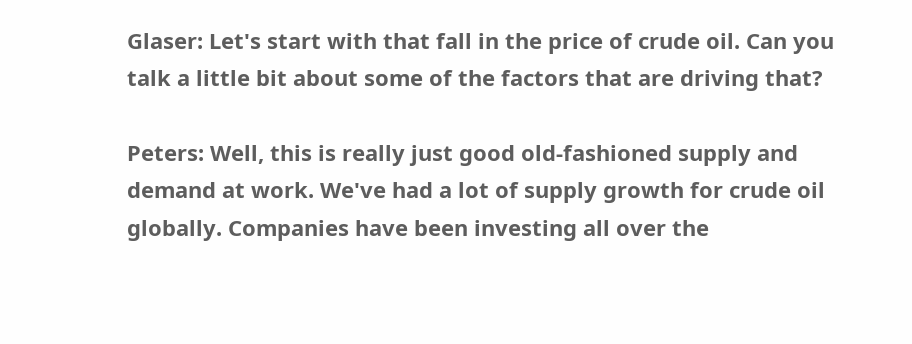Glaser: Let's start with that fall in the price of crude oil. Can you talk a little bit about some of the factors that are driving that?

Peters: Well, this is really just good old-fashioned supply and demand at work. We've had a lot of supply growth for crude oil globally. Companies have been investing all over the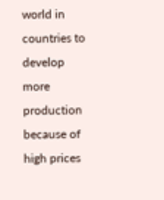world in countries to develop more production because of high prices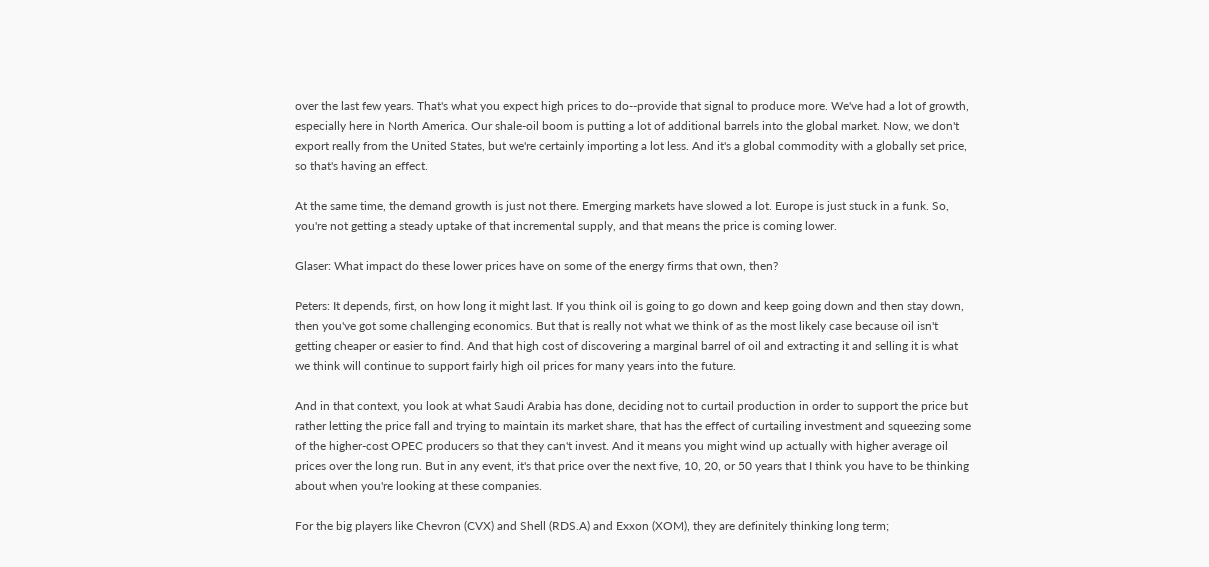over the last few years. That's what you expect high prices to do--provide that signal to produce more. We've had a lot of growth, especially here in North America. Our shale-oil boom is putting a lot of additional barrels into the global market. Now, we don't export really from the United States, but we're certainly importing a lot less. And it's a global commodity with a globally set price, so that's having an effect.

At the same time, the demand growth is just not there. Emerging markets have slowed a lot. Europe is just stuck in a funk. So, you're not getting a steady uptake of that incremental supply, and that means the price is coming lower.

Glaser: What impact do these lower prices have on some of the energy firms that own, then?

Peters: It depends, first, on how long it might last. If you think oil is going to go down and keep going down and then stay down, then you've got some challenging economics. But that is really not what we think of as the most likely case because oil isn't getting cheaper or easier to find. And that high cost of discovering a marginal barrel of oil and extracting it and selling it is what we think will continue to support fairly high oil prices for many years into the future.

And in that context, you look at what Saudi Arabia has done, deciding not to curtail production in order to support the price but rather letting the price fall and trying to maintain its market share, that has the effect of curtailing investment and squeezing some of the higher-cost OPEC producers so that they can't invest. And it means you might wind up actually with higher average oil prices over the long run. But in any event, it's that price over the next five, 10, 20, or 50 years that I think you have to be thinking about when you're looking at these companies.

For the big players like Chevron (CVX) and Shell (RDS.A) and Exxon (XOM), they are definitely thinking long term;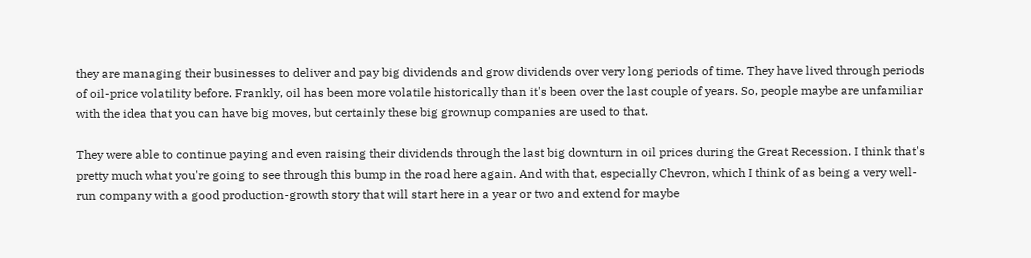they are managing their businesses to deliver and pay big dividends and grow dividends over very long periods of time. They have lived through periods of oil-price volatility before. Frankly, oil has been more volatile historically than it's been over the last couple of years. So, people maybe are unfamiliar with the idea that you can have big moves, but certainly these big grownup companies are used to that.

They were able to continue paying and even raising their dividends through the last big downturn in oil prices during the Great Recession. I think that's pretty much what you're going to see through this bump in the road here again. And with that, especially Chevron, which I think of as being a very well-run company with a good production-growth story that will start here in a year or two and extend for maybe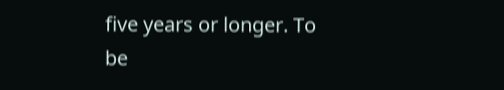five years or longer. To be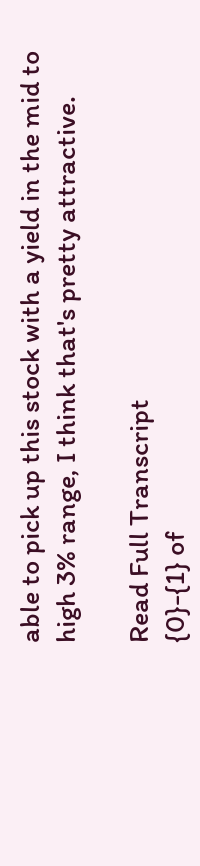able to pick up this stock with a yield in the mid to high 3% range, I think that's pretty attractive.

Read Full Transcript
{0}-{1} of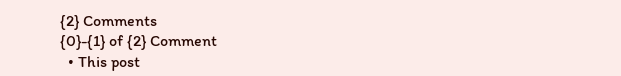{2} Comments
{0}-{1} of {2} Comment
  • This post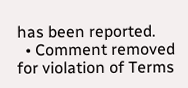has been reported.
  • Comment removed for violation of Terms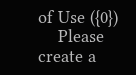of Use ({0})
    Please create a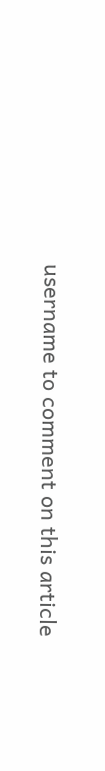username to comment on this article